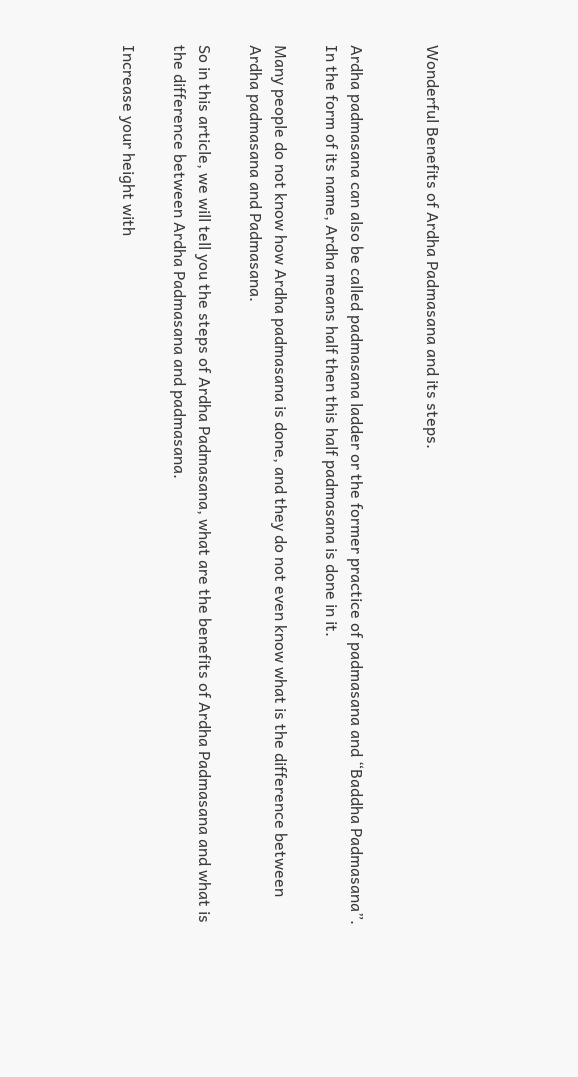Wonderful Benefits of Ardha Padmasana and its steps.


Ardha padmasana can also be called padmasana ladder or the former practice of padmasana and “Baddha Padmasana”. In the form of its name, Ardha means half then this half padmasana is done in it.

Many people do not know how Ardha padmasana is done, and they do not even know what is the difference between Ardha padmasana and Padmasana.

So in this article, we will tell you the steps of Ardha Padmasana, what are the benefits of Ardha Padmasana and what is the difference between Ardha Padmasana and padmasana.

Increase your height with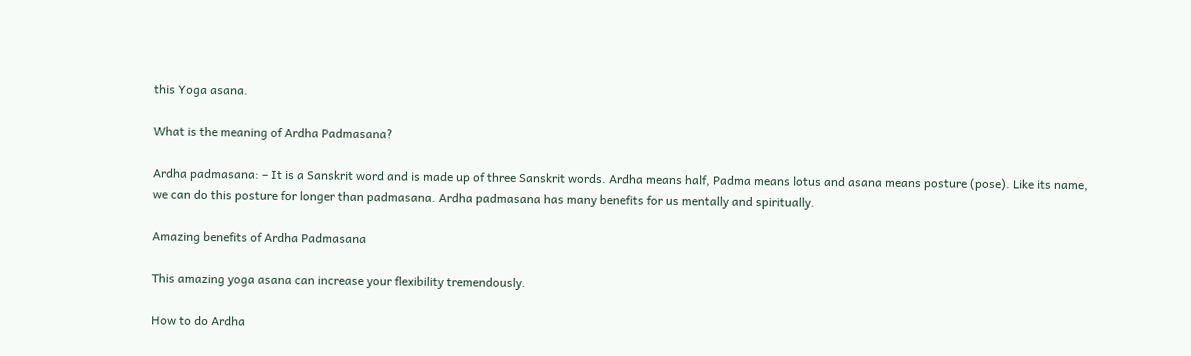this Yoga asana.

What is the meaning of Ardha Padmasana?

Ardha padmasana: – It is a Sanskrit word and is made up of three Sanskrit words. Ardha means half, Padma means lotus and asana means posture (pose). Like its name, we can do this posture for longer than padmasana. Ardha padmasana has many benefits for us mentally and spiritually.

Amazing benefits of Ardha Padmasana

This amazing yoga asana can increase your flexibility tremendously.

How to do Ardha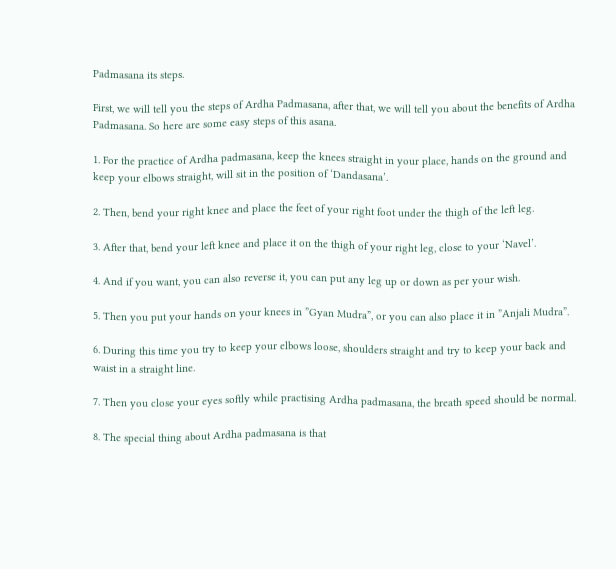Padmasana its steps.

First, we will tell you the steps of Ardha Padmasana, after that, we will tell you about the benefits of Ardha Padmasana. So here are some easy steps of this asana.

1. For the practice of Ardha padmasana, keep the knees straight in your place, hands on the ground and keep your elbows straight, will sit in the position of ‘Dandasana’.

2. Then, bend your right knee and place the feet of your right foot under the thigh of the left leg.

3. After that, bend your left knee and place it on the thigh of your right leg, close to your ‘Navel’.

4. And if you want, you can also reverse it, you can put any leg up or down as per your wish.

5. Then you put your hands on your knees in ”Gyan Mudra”, or you can also place it in ”Anjali Mudra”.

6. During this time you try to keep your elbows loose, shoulders straight and try to keep your back and waist in a straight line.

7. Then you close your eyes softly while practising Ardha padmasana, the breath speed should be normal.

8. The special thing about Ardha padmasana is that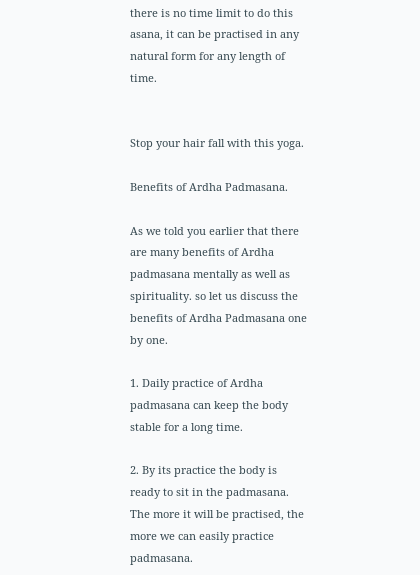there is no time limit to do this asana, it can be practised in any natural form for any length of time.


Stop your hair fall with this yoga.

Benefits of Ardha Padmasana.

As we told you earlier that there are many benefits of Ardha padmasana mentally as well as spirituality. so let us discuss the benefits of Ardha Padmasana one by one.

1. Daily practice of Ardha padmasana can keep the body stable for a long time.

2. By its practice the body is ready to sit in the padmasana. The more it will be practised, the more we can easily practice padmasana.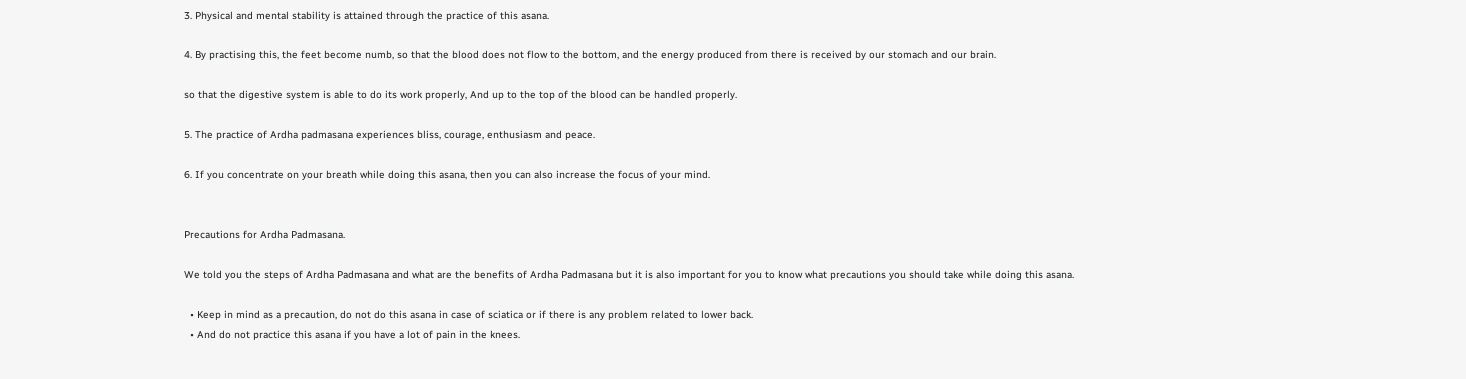3. Physical and mental stability is attained through the practice of this asana.

4. By practising this, the feet become numb, so that the blood does not flow to the bottom, and the energy produced from there is received by our stomach and our brain.

so that the digestive system is able to do its work properly, And up to the top of the blood can be handled properly.

5. The practice of Ardha padmasana experiences bliss, courage, enthusiasm and peace.

6. If you concentrate on your breath while doing this asana, then you can also increase the focus of your mind.


Precautions for Ardha Padmasana.

We told you the steps of Ardha Padmasana and what are the benefits of Ardha Padmasana but it is also important for you to know what precautions you should take while doing this asana.

  • Keep in mind as a precaution, do not do this asana in case of sciatica or if there is any problem related to lower back.
  • And do not practice this asana if you have a lot of pain in the knees.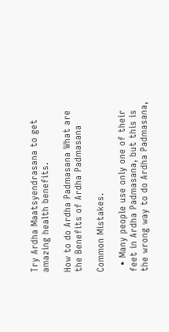Try Ardha Maatsyendrasana to get amazing health benefits.

How to do Ardha Padmasana What are the Benefits of Ardha Padmasana

Common Mistakes.

  • Many people use only one of their feet in Ardha Padmasana, but this is the wrong way to do Ardha Padmasana,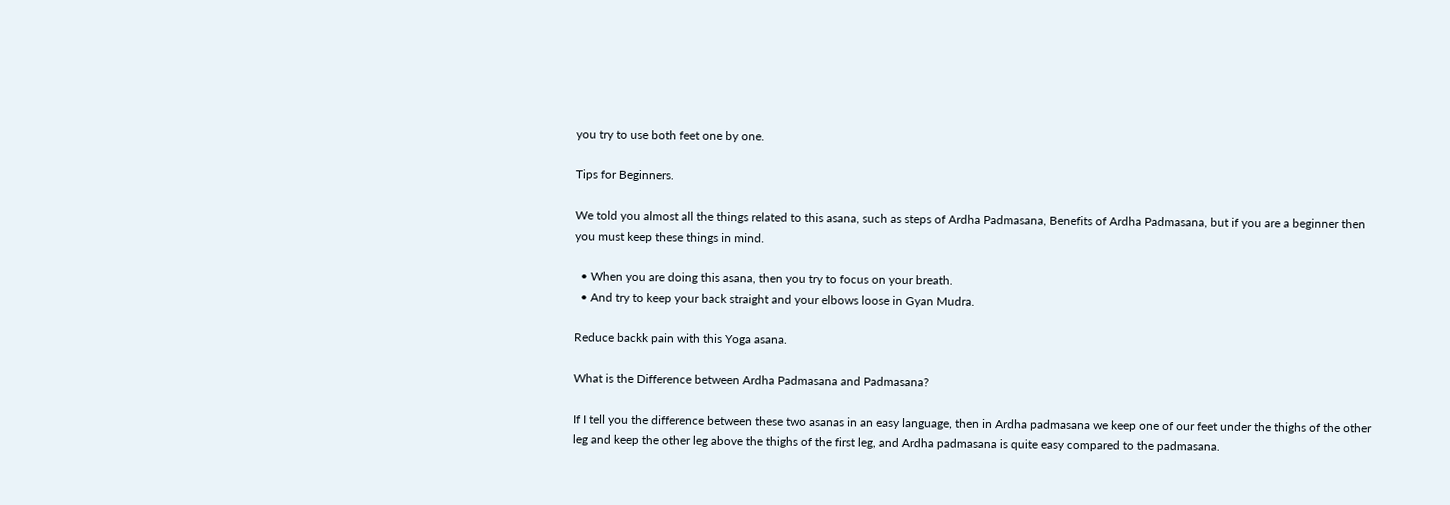you try to use both feet one by one.

Tips for Beginners.

We told you almost all the things related to this asana, such as steps of Ardha Padmasana, Benefits of Ardha Padmasana, but if you are a beginner then you must keep these things in mind.

  • When you are doing this asana, then you try to focus on your breath.
  • And try to keep your back straight and your elbows loose in Gyan Mudra.

Reduce backk pain with this Yoga asana.

What is the Difference between Ardha Padmasana and Padmasana?

If I tell you the difference between these two asanas in an easy language, then in Ardha padmasana we keep one of our feet under the thighs of the other leg and keep the other leg above the thighs of the first leg, and Ardha padmasana is quite easy compared to the padmasana.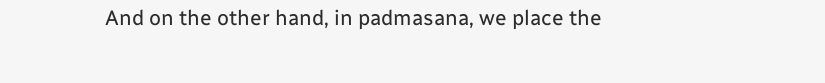And on the other hand, in padmasana, we place the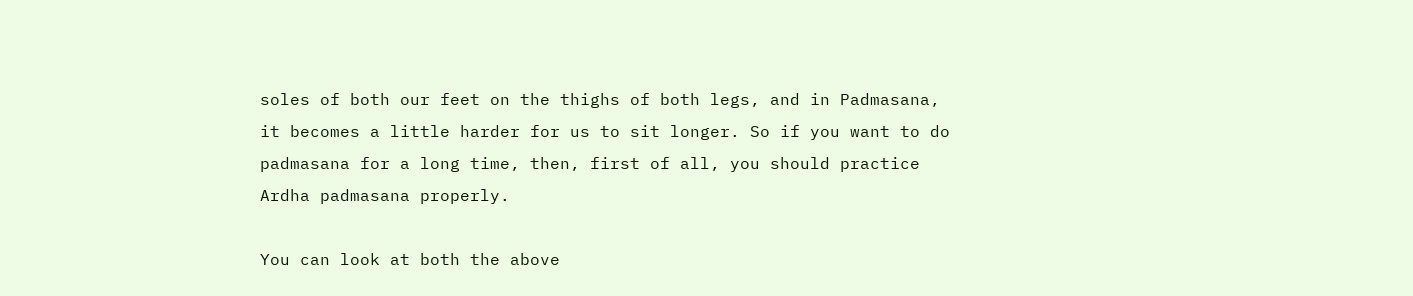soles of both our feet on the thighs of both legs, and in Padmasana, it becomes a little harder for us to sit longer. So if you want to do padmasana for a long time, then, first of all, you should practice Ardha padmasana properly.

You can look at both the above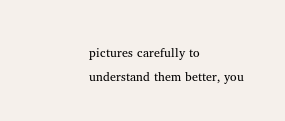pictures carefully to understand them better, you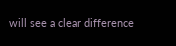will see a clear difference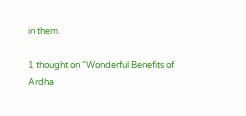in them.

1 thought on “Wonderful Benefits of Ardha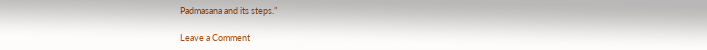Padmasana and its steps.”

Leave a Comment